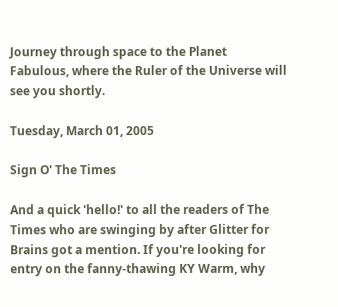Journey through space to the Planet Fabulous, where the Ruler of the Universe will see you shortly.

Tuesday, March 01, 2005

Sign O' The Times

And a quick 'hello!' to all the readers of The Times who are swinging by after Glitter for Brains got a mention. If you're looking for entry on the fanny-thawing KY Warm, why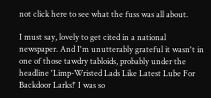not click here to see what the fuss was all about.

I must say, lovely to get cited in a national newspaper. And I'm unutterably grateful it wasn't in one of those tawdry tabloids, probably under the headline 'Limp-Wristed Lads Like Latest Lube For Backdoor Larks!' I was so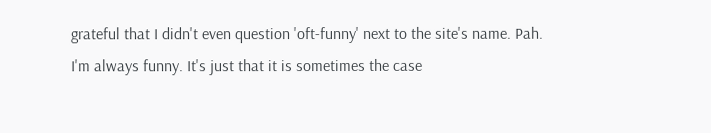grateful that I didn't even question 'oft-funny' next to the site's name. Pah. I'm always funny. It's just that it is sometimes the case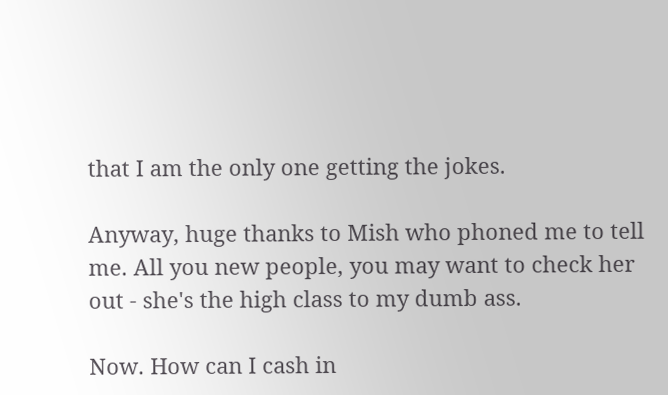that I am the only one getting the jokes.

Anyway, huge thanks to Mish who phoned me to tell me. All you new people, you may want to check her out - she's the high class to my dumb ass.

Now. How can I cash in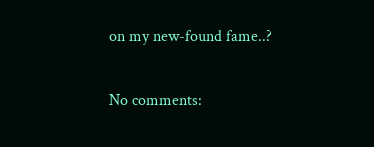on my new-found fame..?

No comments: